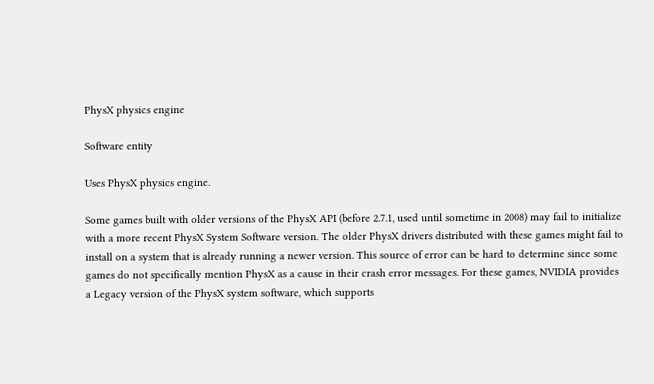PhysX physics engine

Software entity

Uses PhysX physics engine.

Some games built with older versions of the PhysX API (before 2.7.1, used until sometime in 2008) may fail to initialize with a more recent PhysX System Software version. The older PhysX drivers distributed with these games might fail to install on a system that is already running a newer version. This source of error can be hard to determine since some games do not specifically mention PhysX as a cause in their crash error messages. For these games, NVIDIA provides a Legacy version of the PhysX system software, which supports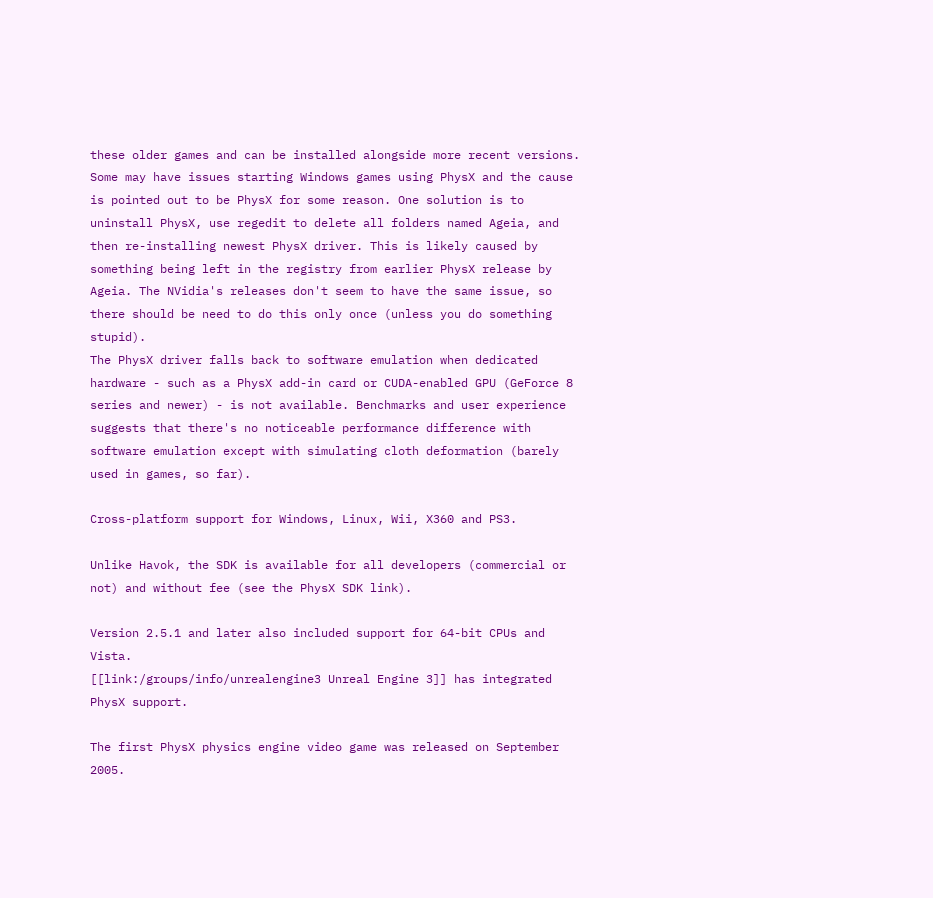these older games and can be installed alongside more recent versions.
Some may have issues starting Windows games using PhysX and the cause is pointed out to be PhysX for some reason. One solution is to uninstall PhysX, use regedit to delete all folders named Ageia, and then re-installing newest PhysX driver. This is likely caused by something being left in the registry from earlier PhysX release by Ageia. The NVidia's releases don't seem to have the same issue, so there should be need to do this only once (unless you do something stupid).
The PhysX driver falls back to software emulation when dedicated hardware - such as a PhysX add-in card or CUDA-enabled GPU (GeForce 8 series and newer) - is not available. Benchmarks and user experience suggests that there's no noticeable performance difference with software emulation except with simulating cloth deformation (barely used in games, so far).

Cross-platform support for Windows, Linux, Wii, X360 and PS3.

Unlike Havok, the SDK is available for all developers (commercial or not) and without fee (see the PhysX SDK link).

Version 2.5.1 and later also included support for 64-bit CPUs and Vista.
[[link:/groups/info/unrealengine3 Unreal Engine 3]] has integrated PhysX support.

The first PhysX physics engine video game was released on September 2005.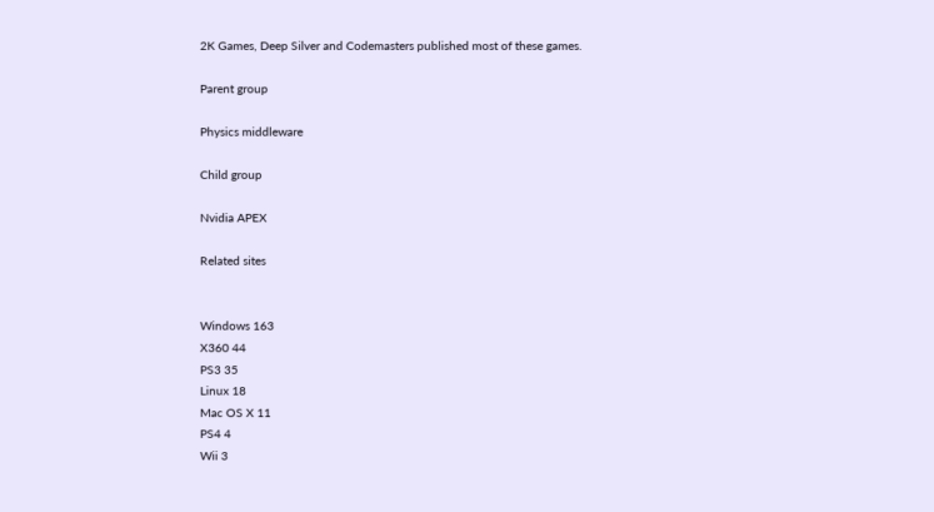2K Games, Deep Silver and Codemasters published most of these games.

Parent group

Physics middleware

Child group

Nvidia APEX

Related sites


Windows 163
X360 44
PS3 35
Linux 18
Mac OS X 11
PS4 4
Wii 3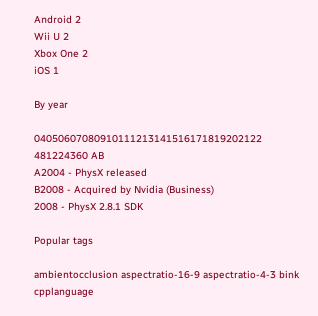Android 2
Wii U 2
Xbox One 2
iOS 1

By year

04050607080910111213141516171819202122 481224360 AB
A2004 - PhysX released
B2008 - Acquired by Nvidia (Business)
2008 - PhysX 2.8.1 SDK

Popular tags

ambientocclusion aspectratio-16-9 aspectratio-4-3 bink cpplanguage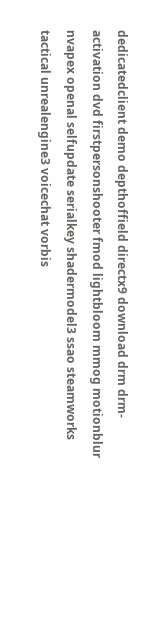dedicatedclient demo depthoffield directx9 download drm drm-activation dvd firstpersonshooter fmod lightbloom mmog motionblur nvapex openal selfupdate serialkey shadermodel3 ssao steamworks tactical unrealengine3 voicechat vorbis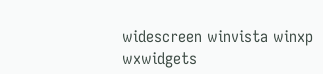widescreen winvista winxp wxwidgets